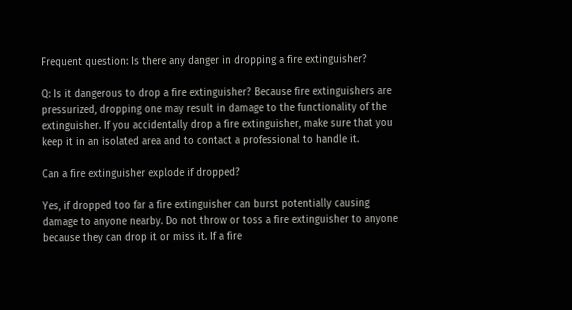Frequent question: Is there any danger in dropping a fire extinguisher?

Q: Is it dangerous to drop a fire extinguisher? Because fire extinguishers are pressurized, dropping one may result in damage to the functionality of the extinguisher. If you accidentally drop a fire extinguisher, make sure that you keep it in an isolated area and to contact a professional to handle it.

Can a fire extinguisher explode if dropped?

Yes, if dropped too far a fire extinguisher can burst potentially causing damage to anyone nearby. Do not throw or toss a fire extinguisher to anyone because they can drop it or miss it. If a fire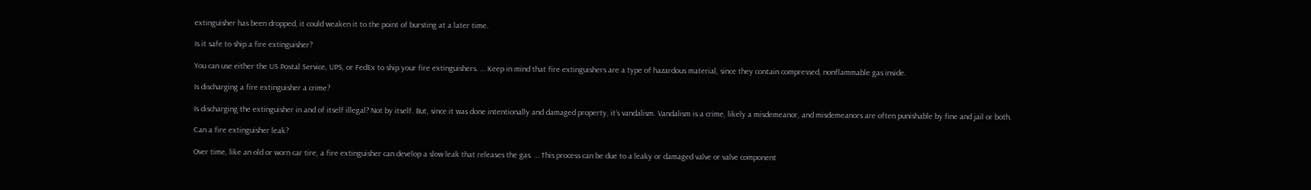extinguisher has been dropped, it could weaken it to the point of bursting at a later time.

Is it safe to ship a fire extinguisher?

You can use either the US Postal Service, UPS, or FedEx to ship your fire extinguishers. … Keep in mind that fire extinguishers are a type of hazardous material, since they contain compressed, nonflammable gas inside.

Is discharging a fire extinguisher a crime?

Is discharging the extinguisher in and of itself illegal? Not by itself. But, since it was done intentionally and damaged property, it’s vandalism. Vandalism is a crime, likely a misdemeanor, and misdemeanors are often punishable by fine and jail or both.

Can a fire extinguisher leak?

Over time, like an old or worn car tire, a fire extinguisher can develop a slow leak that releases the gas. … This process can be due to a leaky or damaged valve or valve component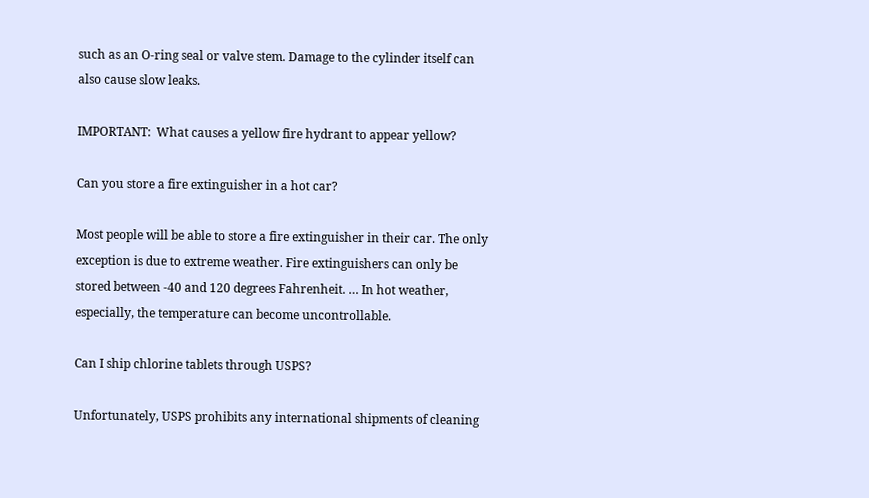such as an O-ring seal or valve stem. Damage to the cylinder itself can also cause slow leaks.

IMPORTANT:  What causes a yellow fire hydrant to appear yellow?

Can you store a fire extinguisher in a hot car?

Most people will be able to store a fire extinguisher in their car. The only exception is due to extreme weather. Fire extinguishers can only be stored between -40 and 120 degrees Fahrenheit. … In hot weather, especially, the temperature can become uncontrollable.

Can I ship chlorine tablets through USPS?

Unfortunately, USPS prohibits any international shipments of cleaning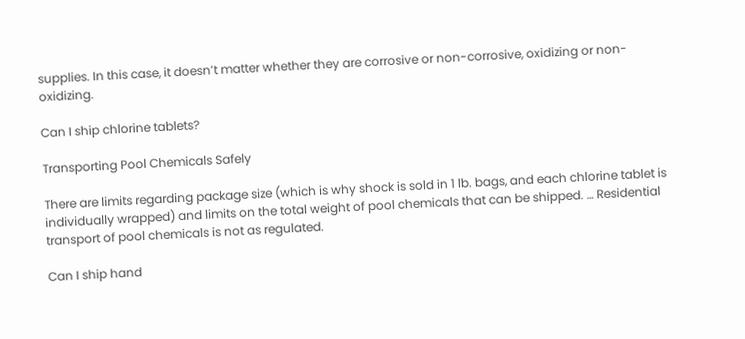supplies. In this case, it doesn’t matter whether they are corrosive or non-corrosive, oxidizing or non-oxidizing.

Can I ship chlorine tablets?

Transporting Pool Chemicals Safely

There are limits regarding package size (which is why shock is sold in 1 lb. bags, and each chlorine tablet is individually wrapped) and limits on the total weight of pool chemicals that can be shipped. … Residential transport of pool chemicals is not as regulated.

Can I ship hand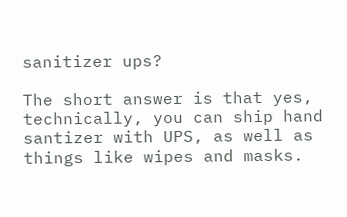sanitizer ups?

The short answer is that yes, technically, you can ship hand santizer with UPS, as well as things like wipes and masks.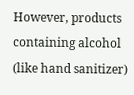However, products containing alcohol (like hand sanitizer)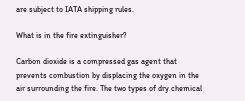are subject to IATA shipping rules.

What is in the fire extinguisher?

Carbon dioxide is a compressed gas agent that prevents combustion by displacing the oxygen in the air surrounding the fire. The two types of dry chemical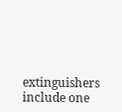extinguishers include one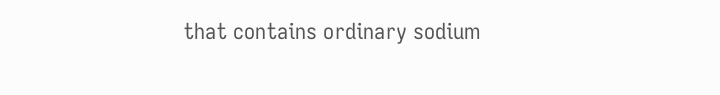that contains ordinary sodium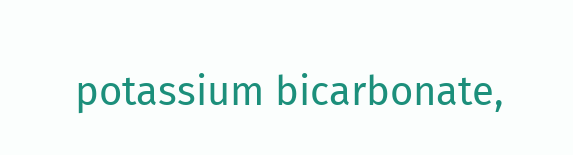potassium bicarbonate,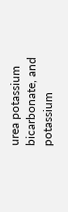urea potassium bicarbonate, and potassium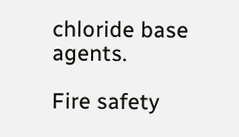chloride base agents.

Fire safety